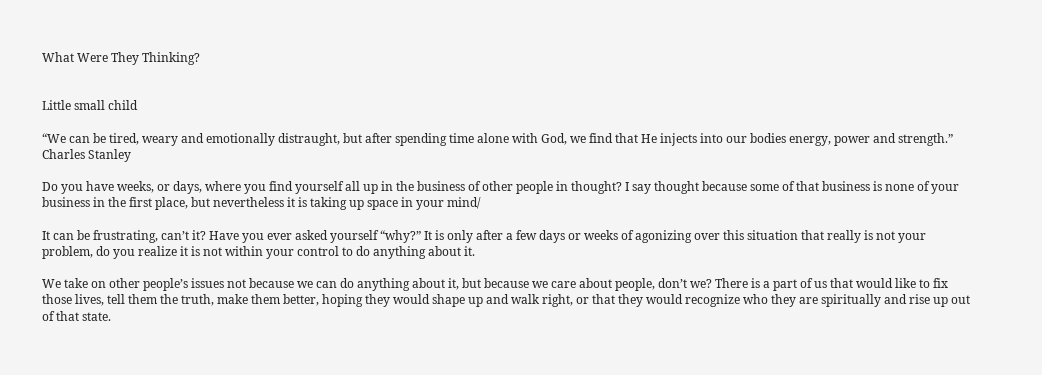What Were They Thinking?


Little small child

“We can be tired, weary and emotionally distraught, but after spending time alone with God, we find that He injects into our bodies energy, power and strength.” Charles Stanley

Do you have weeks, or days, where you find yourself all up in the business of other people in thought? I say thought because some of that business is none of your business in the first place, but nevertheless it is taking up space in your mind/

It can be frustrating, can’t it? Have you ever asked yourself “why?” It is only after a few days or weeks of agonizing over this situation that really is not your problem, do you realize it is not within your control to do anything about it.

We take on other people’s issues not because we can do anything about it, but because we care about people, don’t we? There is a part of us that would like to fix those lives, tell them the truth, make them better, hoping they would shape up and walk right, or that they would recognize who they are spiritually and rise up out of that state.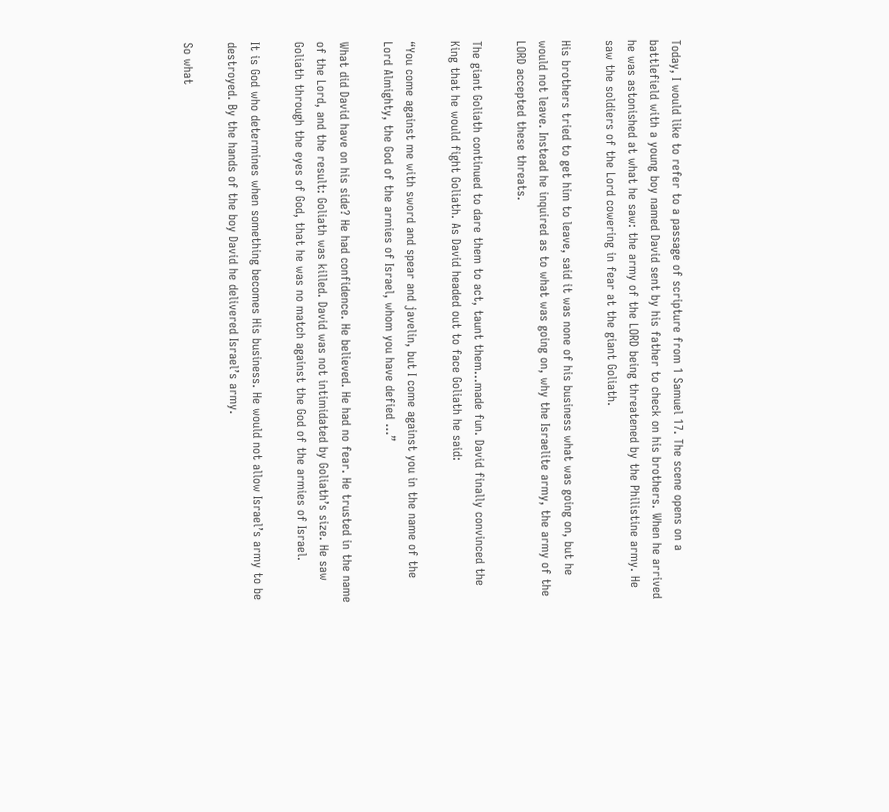Today, I would like to refer to a passage of scripture from 1 Samuel 17. The scene opens on a battlefield with a young boy named David sent by his father to check on his brothers. When he arrived he was astonished at what he saw: the army of the LORD being threatened by the Philistine army. He saw the soldiers of the Lord cowering in fear at the giant Goliath.

His brothers tried to get him to leave, said it was none of his business what was going on, but he would not leave. Instead he inquired as to what was going on, why the Israelite army, the army of the LORD accepted these threats.

The giant Goliath continued to dare them to act, taunt them…made fun. David finally convinced the King that he would fight Goliath. As David headed out to face Goliath he said:

“You come against me with sword and spear and javelin, but I come against you in the name of the Lord Almighty, the God of the armies of Israel, whom you have defied …”

What did David have on his side? He had confidence. He believed. He had no fear. He trusted in the name of the Lord, and the result: Goliath was killed. David was not intimidated by Goliath’s size. He saw Goliath through the eyes of God, that he was no match against the God of the armies of Israel.

It is God who determines when something becomes His business. He would not allow Israel’s army to be destroyed. By the hands of the boy David he delivered Israel’s army.

So what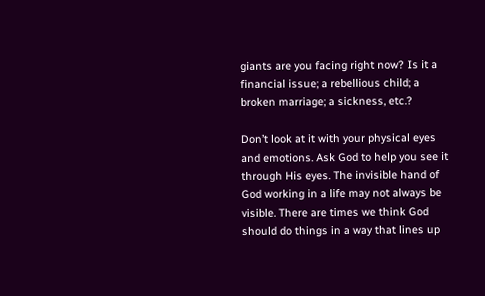giants are you facing right now? Is it a financial issue; a rebellious child; a broken marriage; a sickness, etc.?

Don’t look at it with your physical eyes and emotions. Ask God to help you see it through His eyes. The invisible hand of God working in a life may not always be visible. There are times we think God should do things in a way that lines up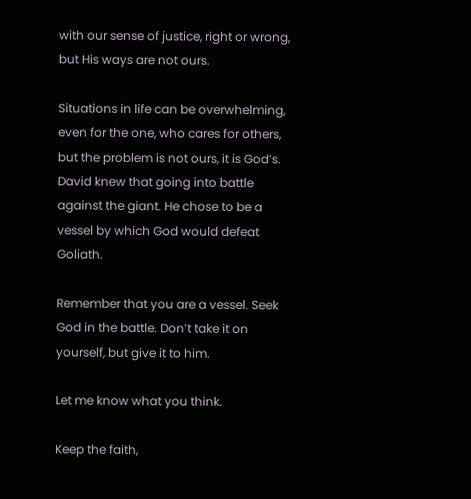with our sense of justice, right or wrong, but His ways are not ours.

Situations in life can be overwhelming, even for the one, who cares for others, but the problem is not ours, it is God’s. David knew that going into battle against the giant. He chose to be a vessel by which God would defeat Goliath.

Remember that you are a vessel. Seek God in the battle. Don’t take it on yourself, but give it to him.

Let me know what you think.

Keep the faith,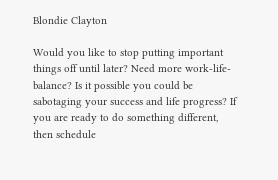Blondie Clayton

Would you like to stop putting important things off until later? Need more work-life-balance? Is it possible you could be sabotaging your success and life progress? If you are ready to do something different, then schedule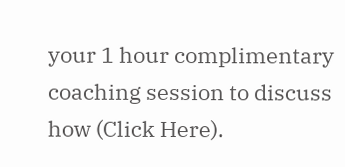your 1 hour complimentary coaching session to discuss how (Click Here).